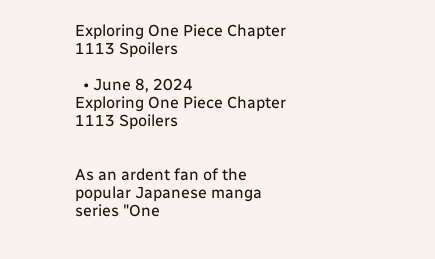Exploring One Piece Chapter 1113 Spoilers

  • June 8, 2024
Exploring One Piece Chapter 1113 Spoilers


As an ardent fan of the popular Japanese manga series "One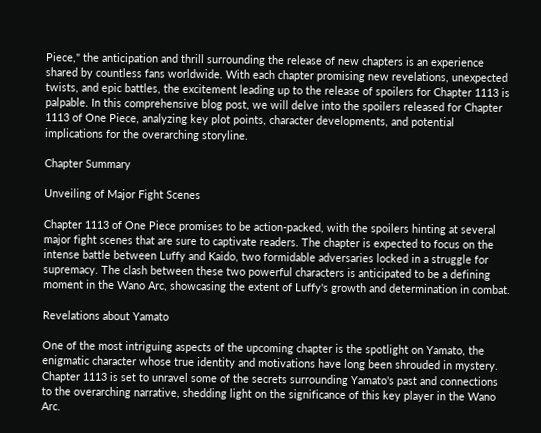Piece," the anticipation and thrill surrounding the release of new chapters is an experience shared by countless fans worldwide. With each chapter promising new revelations, unexpected twists, and epic battles, the excitement leading up to the release of spoilers for Chapter 1113 is palpable. In this comprehensive blog post, we will delve into the spoilers released for Chapter 1113 of One Piece, analyzing key plot points, character developments, and potential implications for the overarching storyline.

Chapter Summary

Unveiling of Major Fight Scenes

Chapter 1113 of One Piece promises to be action-packed, with the spoilers hinting at several major fight scenes that are sure to captivate readers. The chapter is expected to focus on the intense battle between Luffy and Kaido, two formidable adversaries locked in a struggle for supremacy. The clash between these two powerful characters is anticipated to be a defining moment in the Wano Arc, showcasing the extent of Luffy's growth and determination in combat.

Revelations about Yamato

One of the most intriguing aspects of the upcoming chapter is the spotlight on Yamato, the enigmatic character whose true identity and motivations have long been shrouded in mystery. Chapter 1113 is set to unravel some of the secrets surrounding Yamato's past and connections to the overarching narrative, shedding light on the significance of this key player in the Wano Arc.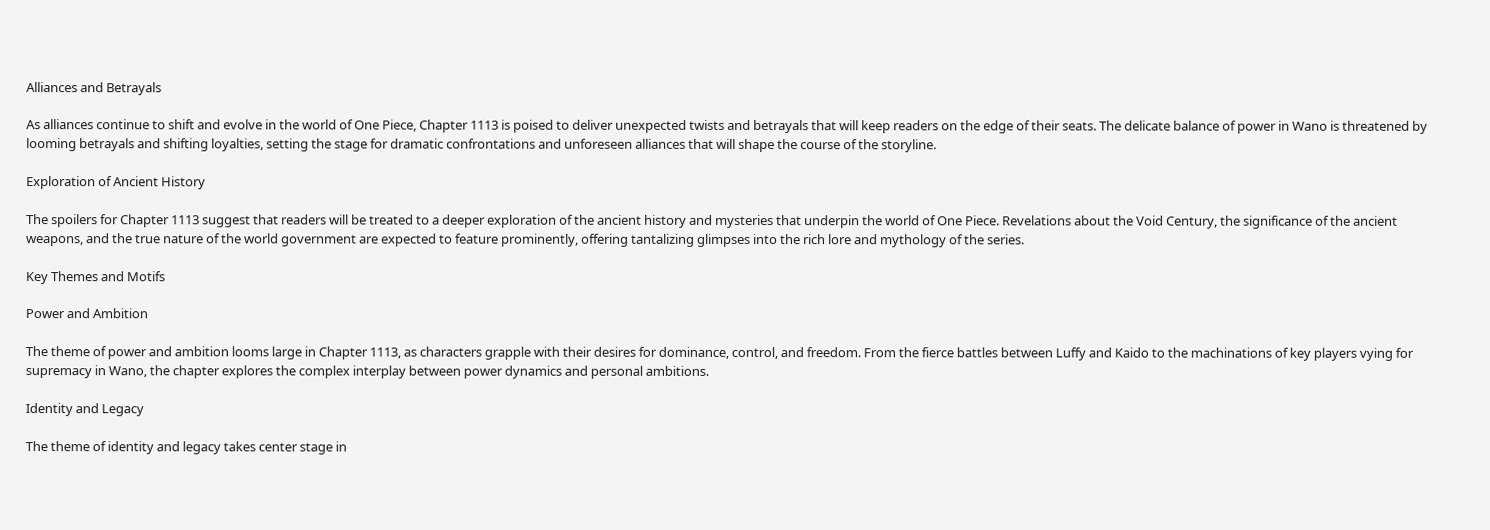Alliances and Betrayals

As alliances continue to shift and evolve in the world of One Piece, Chapter 1113 is poised to deliver unexpected twists and betrayals that will keep readers on the edge of their seats. The delicate balance of power in Wano is threatened by looming betrayals and shifting loyalties, setting the stage for dramatic confrontations and unforeseen alliances that will shape the course of the storyline.

Exploration of Ancient History

The spoilers for Chapter 1113 suggest that readers will be treated to a deeper exploration of the ancient history and mysteries that underpin the world of One Piece. Revelations about the Void Century, the significance of the ancient weapons, and the true nature of the world government are expected to feature prominently, offering tantalizing glimpses into the rich lore and mythology of the series.

Key Themes and Motifs

Power and Ambition

The theme of power and ambition looms large in Chapter 1113, as characters grapple with their desires for dominance, control, and freedom. From the fierce battles between Luffy and Kaido to the machinations of key players vying for supremacy in Wano, the chapter explores the complex interplay between power dynamics and personal ambitions.

Identity and Legacy

The theme of identity and legacy takes center stage in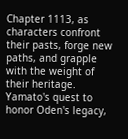Chapter 1113, as characters confront their pasts, forge new paths, and grapple with the weight of their heritage. Yamato's quest to honor Oden's legacy,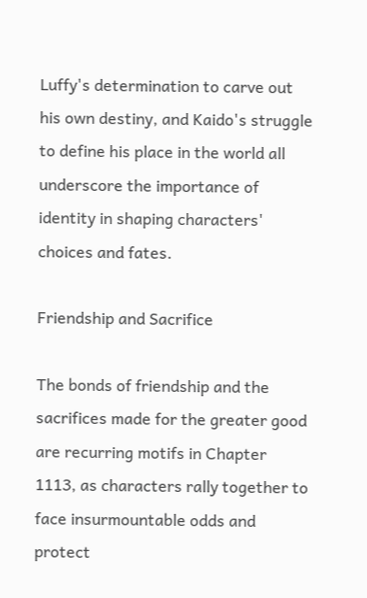Luffy's determination to carve out his own destiny, and Kaido's struggle to define his place in the world all underscore the importance of identity in shaping characters' choices and fates.

Friendship and Sacrifice

The bonds of friendship and the sacrifices made for the greater good are recurring motifs in Chapter 1113, as characters rally together to face insurmountable odds and protect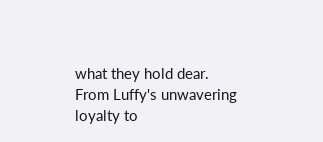what they hold dear. From Luffy's unwavering loyalty to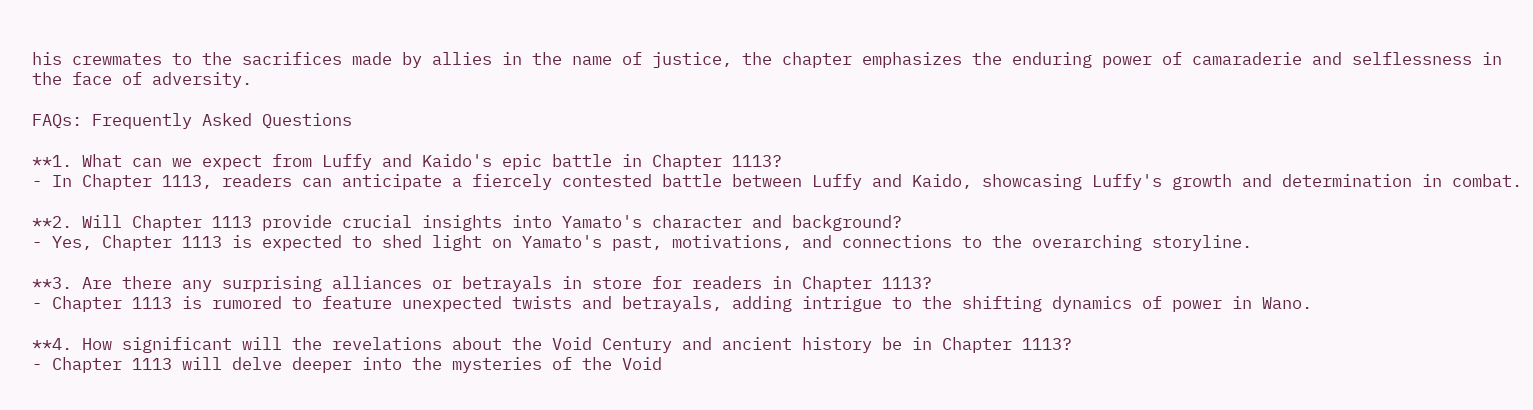his crewmates to the sacrifices made by allies in the name of justice, the chapter emphasizes the enduring power of camaraderie and selflessness in the face of adversity.

FAQs: Frequently Asked Questions

**1. What can we expect from Luffy and Kaido's epic battle in Chapter 1113?
- In Chapter 1113, readers can anticipate a fiercely contested battle between Luffy and Kaido, showcasing Luffy's growth and determination in combat.

**2. Will Chapter 1113 provide crucial insights into Yamato's character and background?
- Yes, Chapter 1113 is expected to shed light on Yamato's past, motivations, and connections to the overarching storyline.

**3. Are there any surprising alliances or betrayals in store for readers in Chapter 1113?
- Chapter 1113 is rumored to feature unexpected twists and betrayals, adding intrigue to the shifting dynamics of power in Wano.

**4. How significant will the revelations about the Void Century and ancient history be in Chapter 1113?
- Chapter 1113 will delve deeper into the mysteries of the Void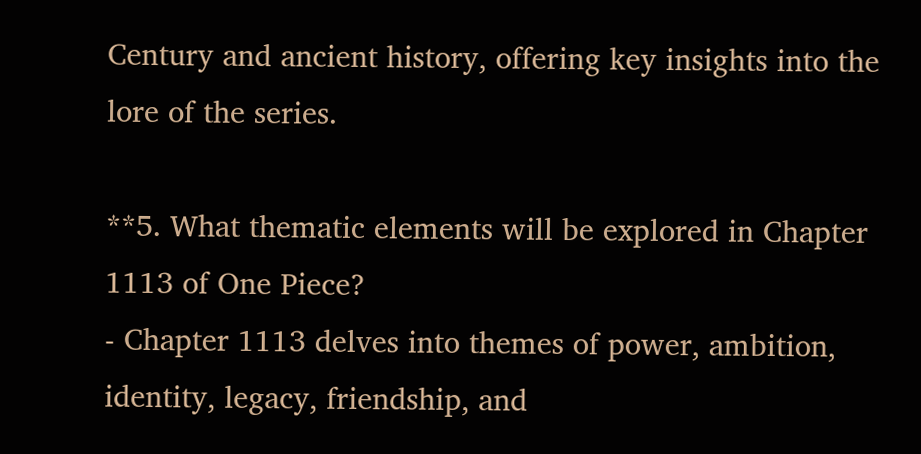Century and ancient history, offering key insights into the lore of the series.

**5. What thematic elements will be explored in Chapter 1113 of One Piece?
- Chapter 1113 delves into themes of power, ambition, identity, legacy, friendship, and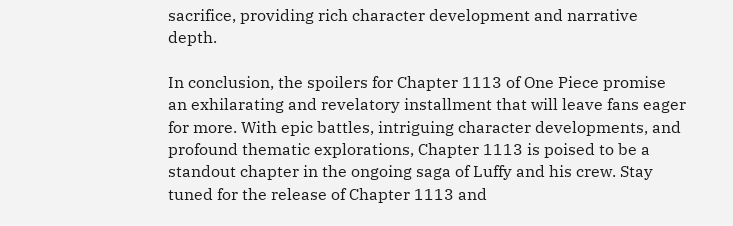sacrifice, providing rich character development and narrative depth.

In conclusion, the spoilers for Chapter 1113 of One Piece promise an exhilarating and revelatory installment that will leave fans eager for more. With epic battles, intriguing character developments, and profound thematic explorations, Chapter 1113 is poised to be a standout chapter in the ongoing saga of Luffy and his crew. Stay tuned for the release of Chapter 1113 and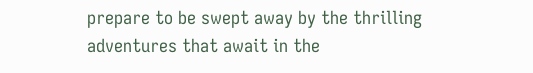prepare to be swept away by the thrilling adventures that await in the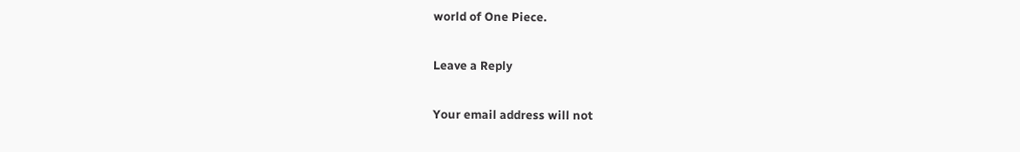world of One Piece.

Leave a Reply

Your email address will not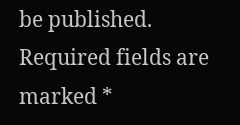be published. Required fields are marked *